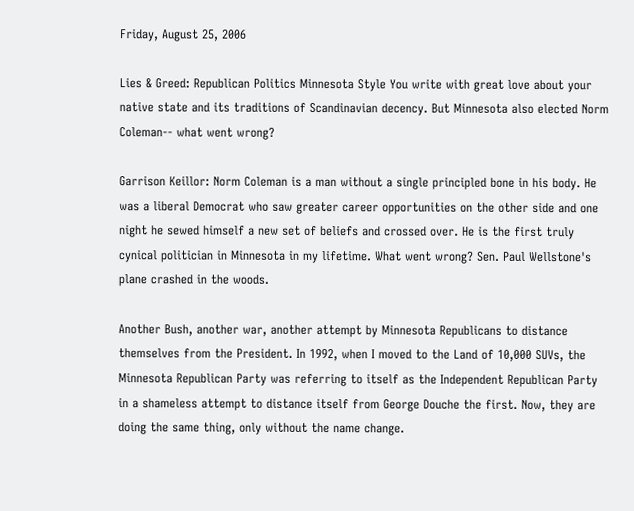Friday, August 25, 2006

Lies & Greed: Republican Politics Minnesota Style You write with great love about your native state and its traditions of Scandinavian decency. But Minnesota also elected Norm Coleman-- what went wrong?

Garrison Keillor: Norm Coleman is a man without a single principled bone in his body. He was a liberal Democrat who saw greater career opportunities on the other side and one night he sewed himself a new set of beliefs and crossed over. He is the first truly cynical politician in Minnesota in my lifetime. What went wrong? Sen. Paul Wellstone's plane crashed in the woods.

Another Bush, another war, another attempt by Minnesota Republicans to distance themselves from the President. In 1992, when I moved to the Land of 10,000 SUVs, the Minnesota Republican Party was referring to itself as the Independent Republican Party in a shameless attempt to distance itself from George Douche the first. Now, they are doing the same thing, only without the name change.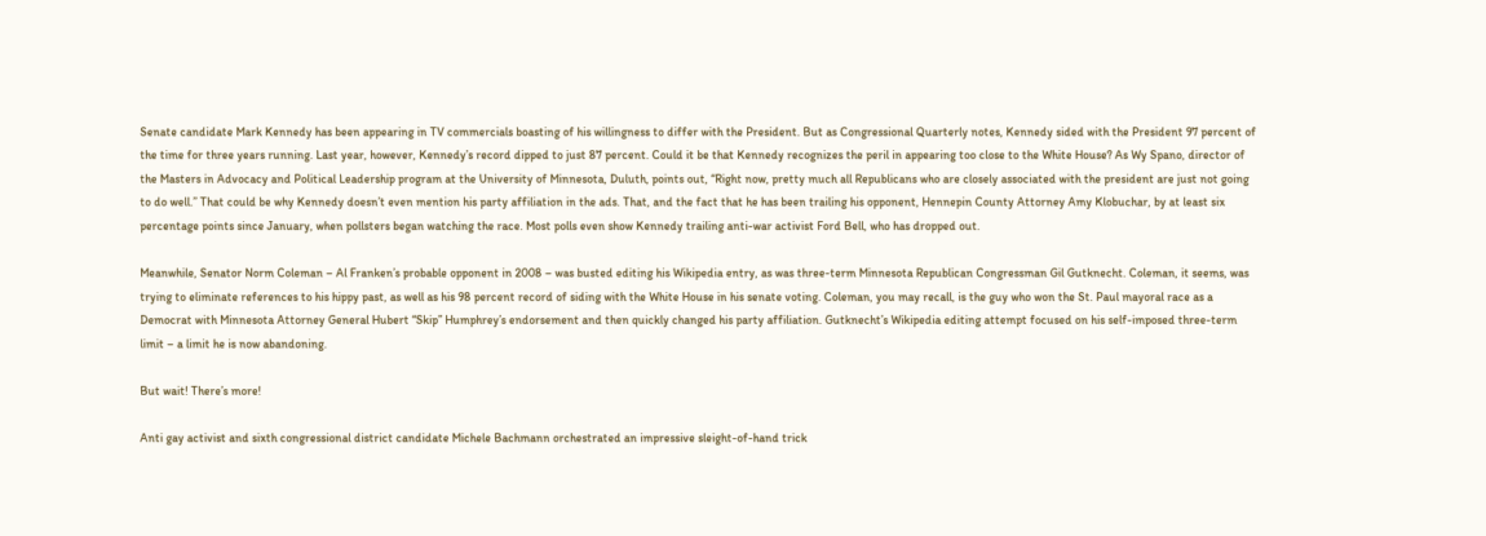Senate candidate Mark Kennedy has been appearing in TV commercials boasting of his willingness to differ with the President. But as Congressional Quarterly notes, Kennedy sided with the President 97 percent of the time for three years running. Last year, however, Kennedy’s record dipped to just 87 percent. Could it be that Kennedy recognizes the peril in appearing too close to the White House? As Wy Spano, director of the Masters in Advocacy and Political Leadership program at the University of Minnesota, Duluth, points out, “Right now, pretty much all Republicans who are closely associated with the president are just not going to do well.” That could be why Kennedy doesn’t even mention his party affiliation in the ads. That, and the fact that he has been trailing his opponent, Hennepin County Attorney Amy Klobuchar, by at least six percentage points since January, when pollsters began watching the race. Most polls even show Kennedy trailing anti-war activist Ford Bell, who has dropped out.

Meanwhile, Senator Norm Coleman – Al Franken’s probable opponent in 2008 – was busted editing his Wikipedia entry, as was three-term Minnesota Republican Congressman Gil Gutknecht. Coleman, it seems, was trying to eliminate references to his hippy past, as well as his 98 percent record of siding with the White House in his senate voting. Coleman, you may recall, is the guy who won the St. Paul mayoral race as a Democrat with Minnesota Attorney General Hubert “Skip” Humphrey’s endorsement and then quickly changed his party affiliation. Gutknecht’s Wikipedia editing attempt focused on his self-imposed three-term limit – a limit he is now abandoning.

But wait! There’s more!

Anti gay activist and sixth congressional district candidate Michele Bachmann orchestrated an impressive sleight-of-hand trick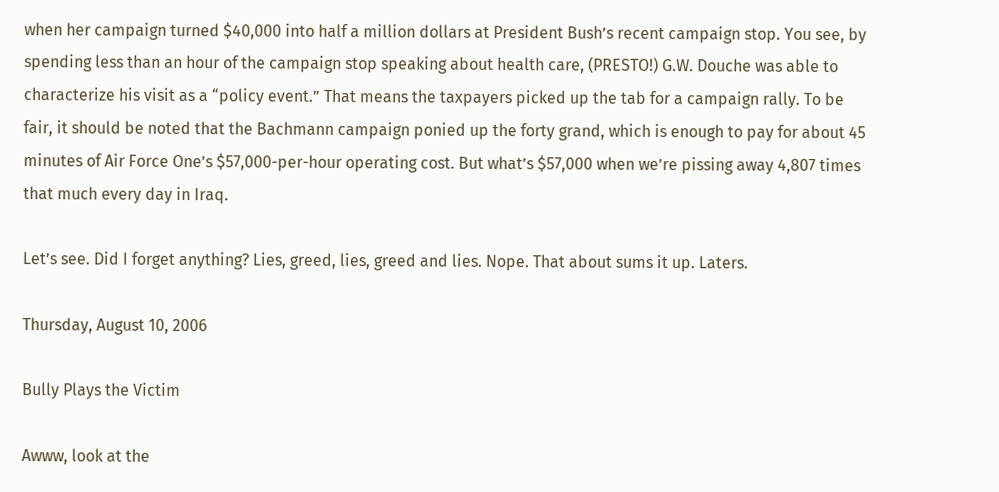when her campaign turned $40,000 into half a million dollars at President Bush’s recent campaign stop. You see, by spending less than an hour of the campaign stop speaking about health care, (PRESTO!) G.W. Douche was able to characterize his visit as a “policy event.” That means the taxpayers picked up the tab for a campaign rally. To be fair, it should be noted that the Bachmann campaign ponied up the forty grand, which is enough to pay for about 45 minutes of Air Force One’s $57,000-per-hour operating cost. But what’s $57,000 when we’re pissing away 4,807 times that much every day in Iraq.

Let’s see. Did I forget anything? Lies, greed, lies, greed and lies. Nope. That about sums it up. Laters.

Thursday, August 10, 2006

Bully Plays the Victim

Awww, look at the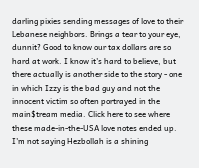darling pixies sending messages of love to their Lebanese neighbors. Brings a tear to your eye, dunnit? Good to know our tax dollars are so hard at work. I know it's hard to believe, but there actually is another side to the story - one in which Izzy is the bad guy and not the innocent victim so often portrayed in the main$tream media. Click here to see where these made-in-the-USA love notes ended up. I'm not saying Hezbollah is a shining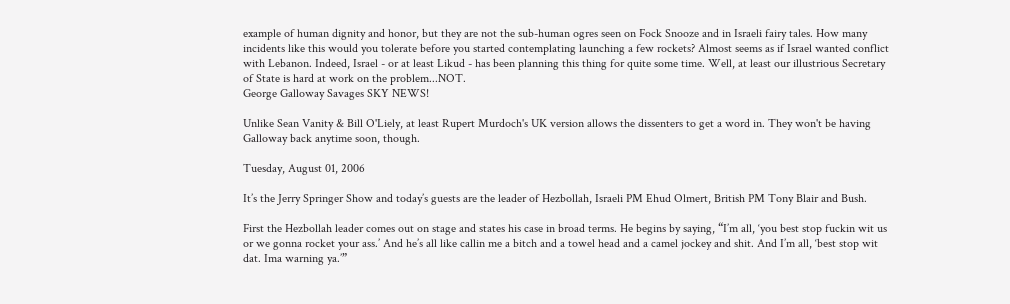example of human dignity and honor, but they are not the sub-human ogres seen on Fock Snooze and in Israeli fairy tales. How many incidents like this would you tolerate before you started contemplating launching a few rockets? Almost seems as if Israel wanted conflict with Lebanon. Indeed, Israel - or at least Likud - has been planning this thing for quite some time. Well, at least our illustrious Secretary of State is hard at work on the problem...NOT.
George Galloway Savages SKY NEWS!

Unlike Sean Vanity & Bill O'Liely, at least Rupert Murdoch's UK version allows the dissenters to get a word in. They won't be having Galloway back anytime soon, though.

Tuesday, August 01, 2006

It’s the Jerry Springer Show and today’s guests are the leader of Hezbollah, Israeli PM Ehud Olmert, British PM Tony Blair and Bush.

First the Hezbollah leader comes out on stage and states his case in broad terms. He begins by saying, “I’m all, ‘you best stop fuckin wit us or we gonna rocket your ass.’ And he’s all like callin me a bitch and a towel head and a camel jockey and shit. And I’m all, ‘best stop wit dat. Ima warning ya.’”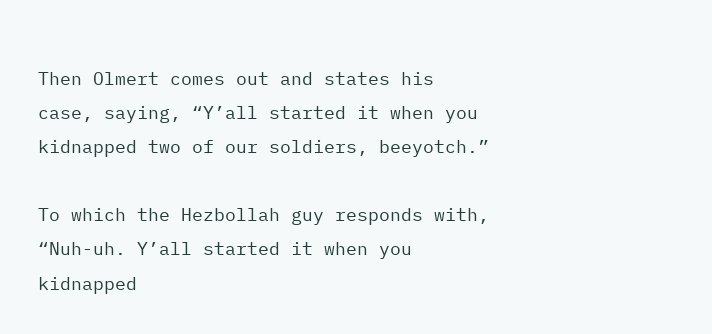Then Olmert comes out and states his case, saying, “Y’all started it when you kidnapped two of our soldiers, beeyotch.”

To which the Hezbollah guy responds with, “Nuh-uh. Y’all started it when you kidnapped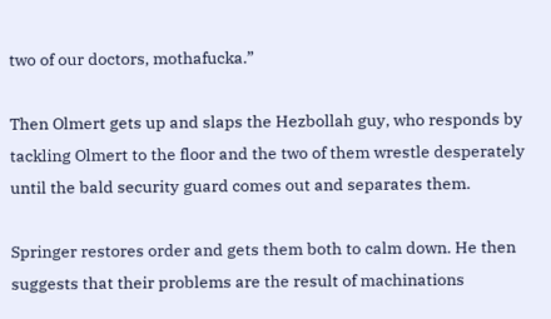two of our doctors, mothafucka.”

Then Olmert gets up and slaps the Hezbollah guy, who responds by tackling Olmert to the floor and the two of them wrestle desperately until the bald security guard comes out and separates them.

Springer restores order and gets them both to calm down. He then suggests that their problems are the result of machinations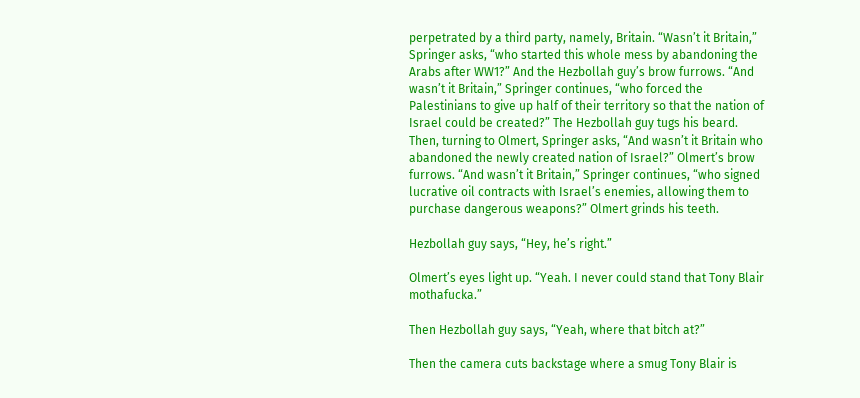perpetrated by a third party, namely, Britain. “Wasn’t it Britain,” Springer asks, “who started this whole mess by abandoning the Arabs after WW1?” And the Hezbollah guy’s brow furrows. “And wasn’t it Britain,” Springer continues, “who forced the Palestinians to give up half of their territory so that the nation of Israel could be created?” The Hezbollah guy tugs his beard. Then, turning to Olmert, Springer asks, “And wasn’t it Britain who abandoned the newly created nation of Israel?” Olmert’s brow furrows. “And wasn’t it Britain,” Springer continues, “who signed lucrative oil contracts with Israel’s enemies, allowing them to purchase dangerous weapons?” Olmert grinds his teeth.

Hezbollah guy says, “Hey, he’s right.”

Olmert’s eyes light up. “Yeah. I never could stand that Tony Blair mothafucka.”

Then Hezbollah guy says, “Yeah, where that bitch at?”

Then the camera cuts backstage where a smug Tony Blair is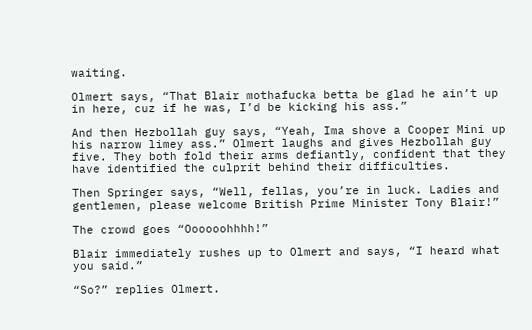waiting.

Olmert says, “That Blair mothafucka betta be glad he ain’t up in here, cuz if he was, I’d be kicking his ass.”

And then Hezbollah guy says, “Yeah, Ima shove a Cooper Mini up his narrow limey ass.” Olmert laughs and gives Hezbollah guy five. They both fold their arms defiantly, confident that they have identified the culprit behind their difficulties.

Then Springer says, “Well, fellas, you’re in luck. Ladies and gentlemen, please welcome British Prime Minister Tony Blair!”

The crowd goes “Oooooohhhh!”

Blair immediately rushes up to Olmert and says, “I heard what you said.”

“So?” replies Olmert.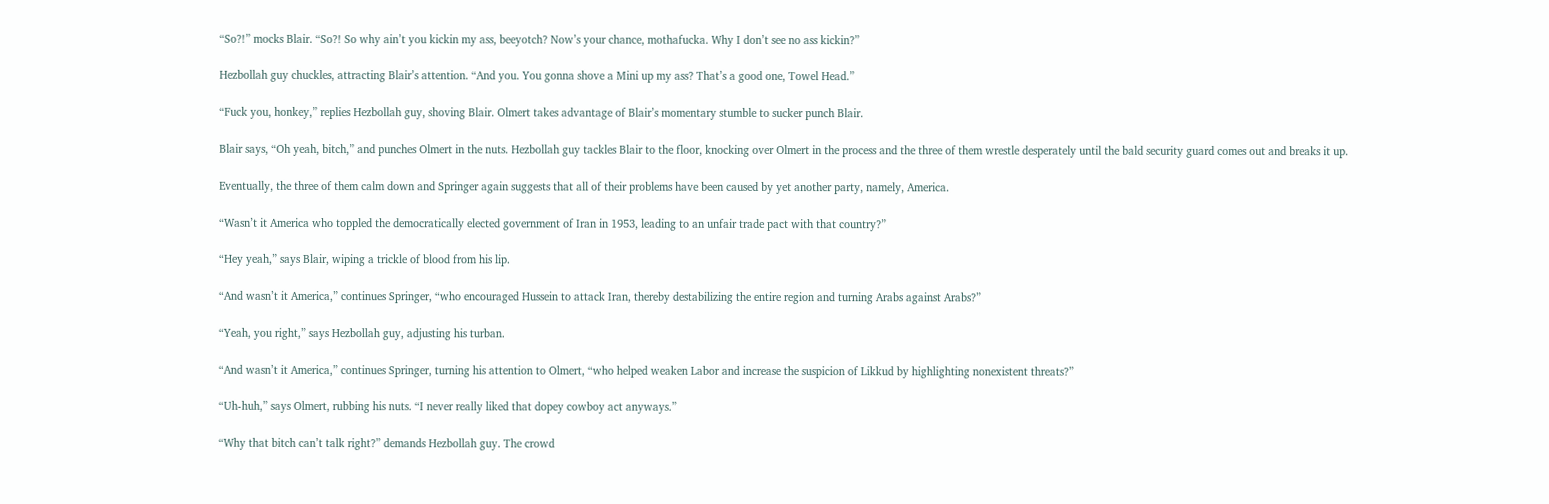“So?!” mocks Blair. “So?! So why ain’t you kickin my ass, beeyotch? Now’s your chance, mothafucka. Why I don’t see no ass kickin?”

Hezbollah guy chuckles, attracting Blair’s attention. “And you. You gonna shove a Mini up my ass? That’s a good one, Towel Head.”

“Fuck you, honkey,” replies Hezbollah guy, shoving Blair. Olmert takes advantage of Blair’s momentary stumble to sucker punch Blair.

Blair says, “Oh yeah, bitch,” and punches Olmert in the nuts. Hezbollah guy tackles Blair to the floor, knocking over Olmert in the process and the three of them wrestle desperately until the bald security guard comes out and breaks it up.

Eventually, the three of them calm down and Springer again suggests that all of their problems have been caused by yet another party, namely, America.

“Wasn’t it America who toppled the democratically elected government of Iran in 1953, leading to an unfair trade pact with that country?”

“Hey yeah,” says Blair, wiping a trickle of blood from his lip.

“And wasn’t it America,” continues Springer, “who encouraged Hussein to attack Iran, thereby destabilizing the entire region and turning Arabs against Arabs?”

“Yeah, you right,” says Hezbollah guy, adjusting his turban.

“And wasn’t it America,” continues Springer, turning his attention to Olmert, “who helped weaken Labor and increase the suspicion of Likkud by highlighting nonexistent threats?”

“Uh-huh,” says Olmert, rubbing his nuts. “I never really liked that dopey cowboy act anyways.”

“Why that bitch can’t talk right?” demands Hezbollah guy. The crowd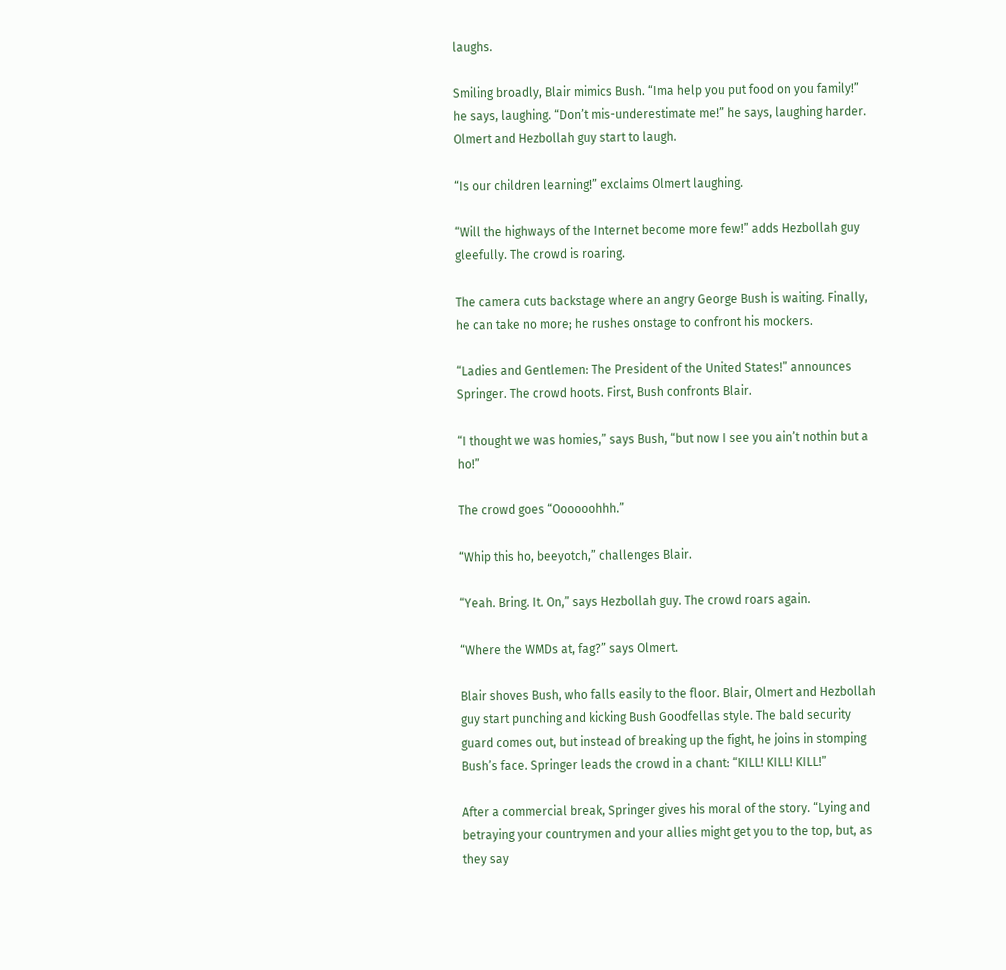laughs.

Smiling broadly, Blair mimics Bush. “Ima help you put food on you family!” he says, laughing. “Don’t mis-underestimate me!” he says, laughing harder. Olmert and Hezbollah guy start to laugh.

“Is our children learning!” exclaims Olmert laughing.

“Will the highways of the Internet become more few!” adds Hezbollah guy gleefully. The crowd is roaring.

The camera cuts backstage where an angry George Bush is waiting. Finally, he can take no more; he rushes onstage to confront his mockers.

“Ladies and Gentlemen: The President of the United States!” announces Springer. The crowd hoots. First, Bush confronts Blair.

“I thought we was homies,” says Bush, “but now I see you ain’t nothin but a ho!”

The crowd goes “Oooooohhh.”

“Whip this ho, beeyotch,” challenges Blair.

“Yeah. Bring. It. On,” says Hezbollah guy. The crowd roars again.

“Where the WMDs at, fag?” says Olmert.

Blair shoves Bush, who falls easily to the floor. Blair, Olmert and Hezbollah guy start punching and kicking Bush Goodfellas style. The bald security guard comes out, but instead of breaking up the fight, he joins in stomping Bush’s face. Springer leads the crowd in a chant: “KILL! KILL! KILL!”

After a commercial break, Springer gives his moral of the story. “Lying and betraying your countrymen and your allies might get you to the top, but, as they say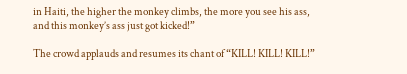in Haiti, the higher the monkey climbs, the more you see his ass, and this monkey’s ass just got kicked!”

The crowd applauds and resumes its chant of “KILL! KILL! KILL!”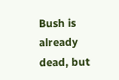Bush is already dead, but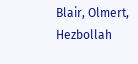Blair, Olmert, Hezbollah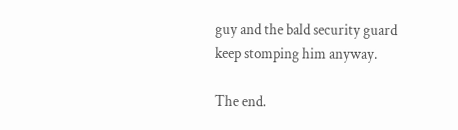guy and the bald security guard keep stomping him anyway.

The end.